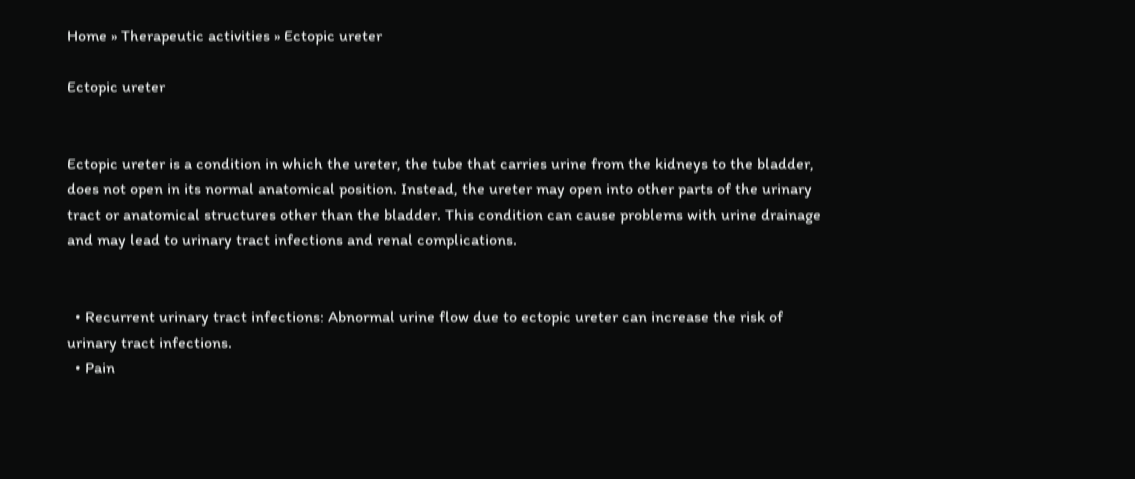Home » Therapeutic activities » Ectopic ureter

Ectopic ureter


Ectopic ureter is a condition in which the ureter, the tube that carries urine from the kidneys to the bladder, does not open in its normal anatomical position. Instead, the ureter may open into other parts of the urinary tract or anatomical structures other than the bladder. This condition can cause problems with urine drainage and may lead to urinary tract infections and renal complications.


  • Recurrent urinary tract infections: Abnormal urine flow due to ectopic ureter can increase the risk of urinary tract infections.
  • Pain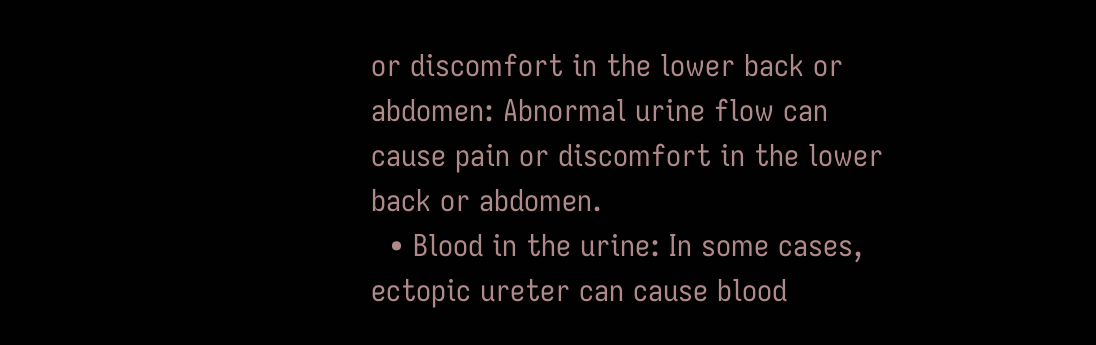or discomfort in the lower back or abdomen: Abnormal urine flow can cause pain or discomfort in the lower back or abdomen.
  • Blood in the urine: In some cases, ectopic ureter can cause blood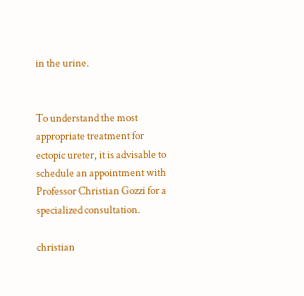in the urine.


To understand the most appropriate treatment for ectopic ureter, it is advisable to schedule an appointment with Professor Christian Gozzi for a specialized consultation.

christian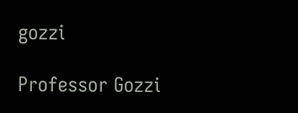gozzi

Professor Gozzi